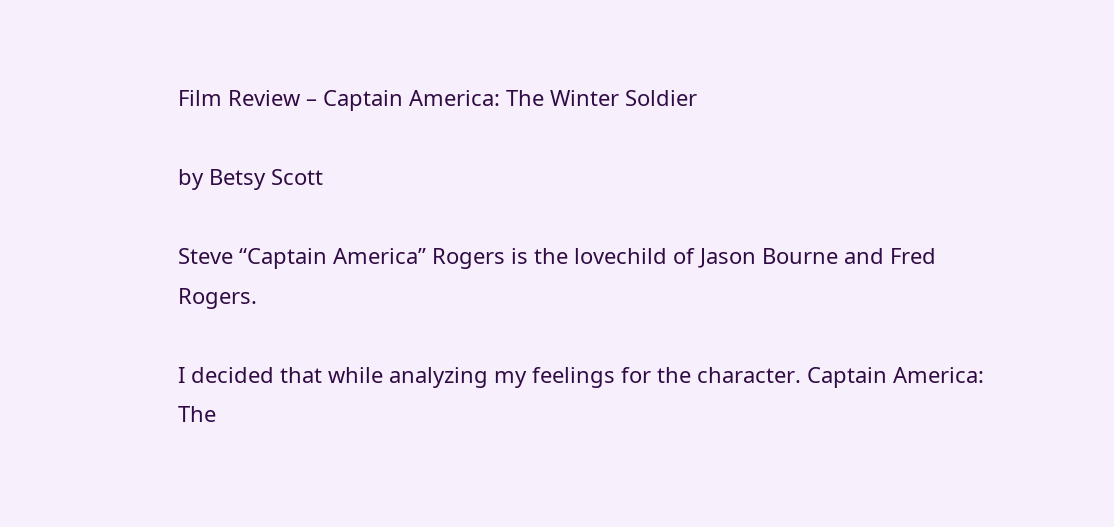Film Review – Captain America: The Winter Soldier

by Betsy Scott

Steve “Captain America” Rogers is the lovechild of Jason Bourne and Fred Rogers.

I decided that while analyzing my feelings for the character. Captain America: The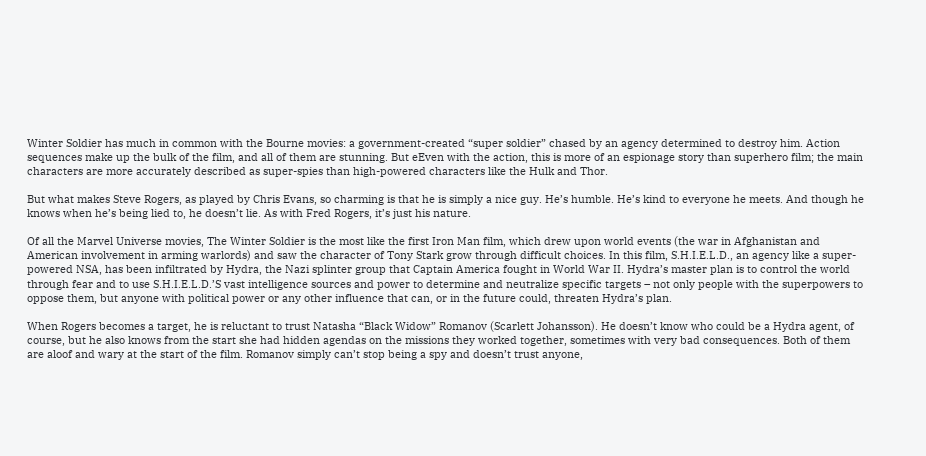Winter Soldier has much in common with the Bourne movies: a government-created “super soldier” chased by an agency determined to destroy him. Action sequences make up the bulk of the film, and all of them are stunning. But eEven with the action, this is more of an espionage story than superhero film; the main characters are more accurately described as super-spies than high-powered characters like the Hulk and Thor.

But what makes Steve Rogers, as played by Chris Evans, so charming is that he is simply a nice guy. He’s humble. He’s kind to everyone he meets. And though he knows when he’s being lied to, he doesn’t lie. As with Fred Rogers, it’s just his nature.

Of all the Marvel Universe movies, The Winter Soldier is the most like the first Iron Man film, which drew upon world events (the war in Afghanistan and American involvement in arming warlords) and saw the character of Tony Stark grow through difficult choices. In this film, S.H.I.E.L.D., an agency like a super-powered NSA, has been infiltrated by Hydra, the Nazi splinter group that Captain America fought in World War II. Hydra’s master plan is to control the world through fear and to use S.H.I.E.L.D.’S vast intelligence sources and power to determine and neutralize specific targets – not only people with the superpowers to oppose them, but anyone with political power or any other influence that can, or in the future could, threaten Hydra’s plan.

When Rogers becomes a target, he is reluctant to trust Natasha “Black Widow” Romanov (Scarlett Johansson). He doesn’t know who could be a Hydra agent, of course, but he also knows from the start she had hidden agendas on the missions they worked together, sometimes with very bad consequences. Both of them are aloof and wary at the start of the film. Romanov simply can’t stop being a spy and doesn’t trust anyone,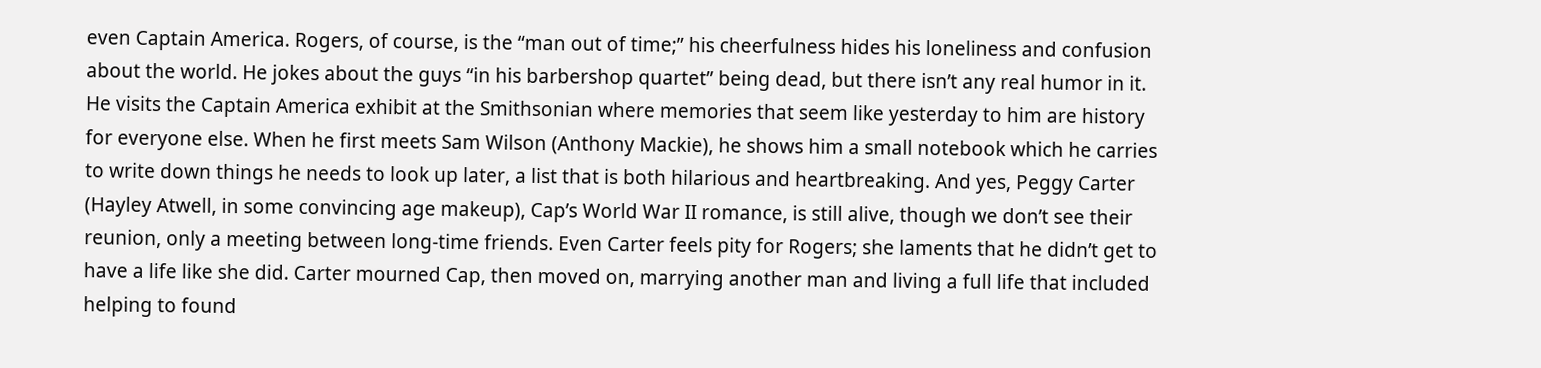even Captain America. Rogers, of course, is the “man out of time;” his cheerfulness hides his loneliness and confusion about the world. He jokes about the guys “in his barbershop quartet” being dead, but there isn’t any real humor in it. He visits the Captain America exhibit at the Smithsonian where memories that seem like yesterday to him are history for everyone else. When he first meets Sam Wilson (Anthony Mackie), he shows him a small notebook which he carries to write down things he needs to look up later, a list that is both hilarious and heartbreaking. And yes, Peggy Carter (Hayley Atwell, in some convincing age makeup), Cap’s World War II romance, is still alive, though we don’t see their reunion, only a meeting between long-time friends. Even Carter feels pity for Rogers; she laments that he didn’t get to have a life like she did. Carter mourned Cap, then moved on, marrying another man and living a full life that included helping to found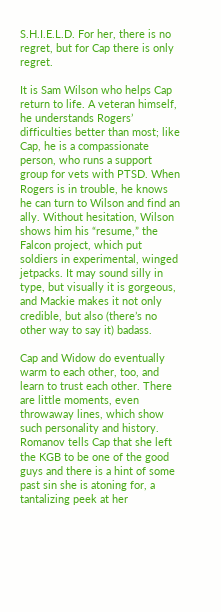S.H.I.E.L.D. For her, there is no regret, but for Cap there is only regret.

It is Sam Wilson who helps Cap return to life. A veteran himself, he understands Rogers’ difficulties better than most; like Cap, he is a compassionate person, who runs a support group for vets with PTSD. When Rogers is in trouble, he knows he can turn to Wilson and find an ally. Without hesitation, Wilson shows him his “resume,” the Falcon project, which put soldiers in experimental, winged jetpacks. It may sound silly in type, but visually it is gorgeous, and Mackie makes it not only credible, but also (there’s no other way to say it) badass.

Cap and Widow do eventually warm to each other, too, and learn to trust each other. There are little moments, even throwaway lines, which show such personality and history. Romanov tells Cap that she left the KGB to be one of the good guys and there is a hint of some past sin she is atoning for, a tantalizing peek at her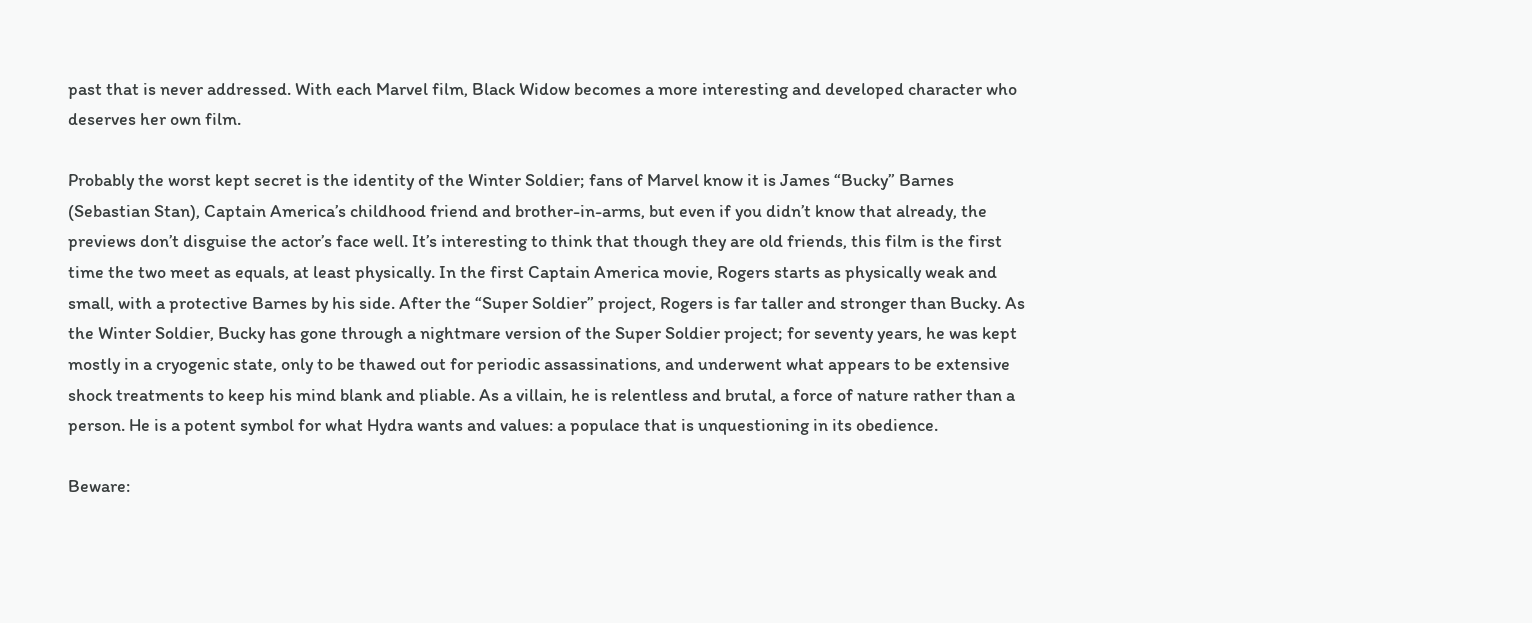past that is never addressed. With each Marvel film, Black Widow becomes a more interesting and developed character who deserves her own film.

Probably the worst kept secret is the identity of the Winter Soldier; fans of Marvel know it is James “Bucky” Barnes (Sebastian Stan), Captain America’s childhood friend and brother-in-arms, but even if you didn’t know that already, the previews don’t disguise the actor’s face well. It’s interesting to think that though they are old friends, this film is the first time the two meet as equals, at least physically. In the first Captain America movie, Rogers starts as physically weak and small, with a protective Barnes by his side. After the “Super Soldier” project, Rogers is far taller and stronger than Bucky. As the Winter Soldier, Bucky has gone through a nightmare version of the Super Soldier project; for seventy years, he was kept mostly in a cryogenic state, only to be thawed out for periodic assassinations, and underwent what appears to be extensive shock treatments to keep his mind blank and pliable. As a villain, he is relentless and brutal, a force of nature rather than a person. He is a potent symbol for what Hydra wants and values: a populace that is unquestioning in its obedience.

Beware: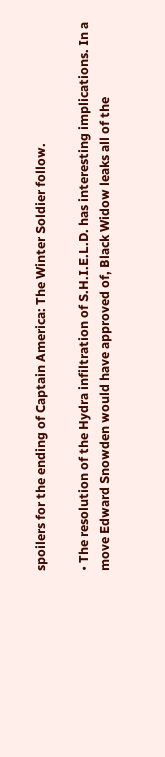spoilers for the ending of Captain America: The Winter Soldier follow.

• The resolution of the Hydra infiltration of S.H.I.E.L.D. has interesting implications. In a move Edward Snowden would have approved of, Black Widow leaks all of the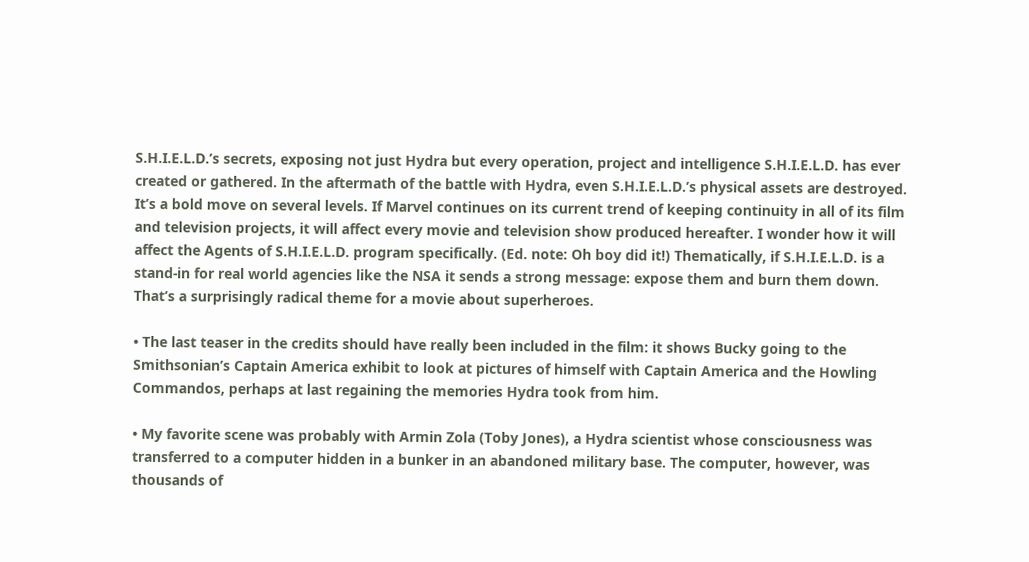S.H.I.E.L.D.’s secrets, exposing not just Hydra but every operation, project and intelligence S.H.I.E.L.D. has ever created or gathered. In the aftermath of the battle with Hydra, even S.H.I.E.L.D.’s physical assets are destroyed. It’s a bold move on several levels. If Marvel continues on its current trend of keeping continuity in all of its film and television projects, it will affect every movie and television show produced hereafter. I wonder how it will affect the Agents of S.H.I.E.L.D. program specifically. (Ed. note: Oh boy did it!) Thematically, if S.H.I.E.L.D. is a stand-in for real world agencies like the NSA it sends a strong message: expose them and burn them down. That’s a surprisingly radical theme for a movie about superheroes.

• The last teaser in the credits should have really been included in the film: it shows Bucky going to the Smithsonian’s Captain America exhibit to look at pictures of himself with Captain America and the Howling Commandos, perhaps at last regaining the memories Hydra took from him.

• My favorite scene was probably with Armin Zola (Toby Jones), a Hydra scientist whose consciousness was transferred to a computer hidden in a bunker in an abandoned military base. The computer, however, was thousands of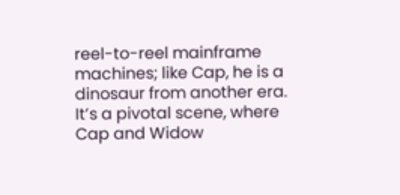reel-to-reel mainframe machines; like Cap, he is a dinosaur from another era. It’s a pivotal scene, where Cap and Widow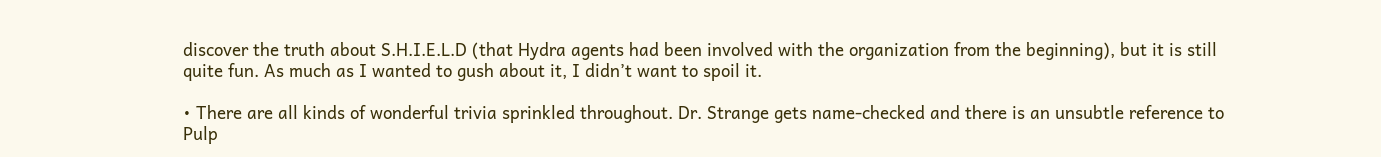discover the truth about S.H.I.E.L.D (that Hydra agents had been involved with the organization from the beginning), but it is still quite fun. As much as I wanted to gush about it, I didn’t want to spoil it.

• There are all kinds of wonderful trivia sprinkled throughout. Dr. Strange gets name-checked and there is an unsubtle reference to Pulp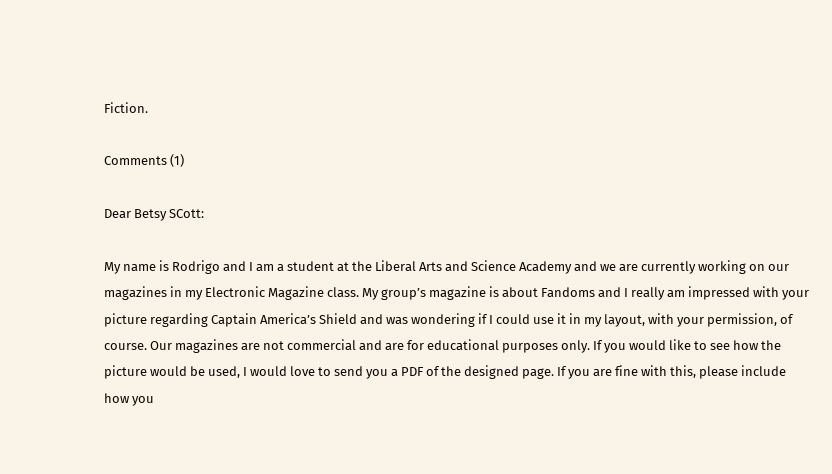Fiction.

Comments (1)

Dear Betsy SCott:

My name is Rodrigo and I am a student at the Liberal Arts and Science Academy and we are currently working on our magazines in my Electronic Magazine class. My group’s magazine is about Fandoms and I really am impressed with your picture regarding Captain America’s Shield and was wondering if I could use it in my layout, with your permission, of course. Our magazines are not commercial and are for educational purposes only. If you would like to see how the picture would be used, I would love to send you a PDF of the designed page. If you are fine with this, please include how you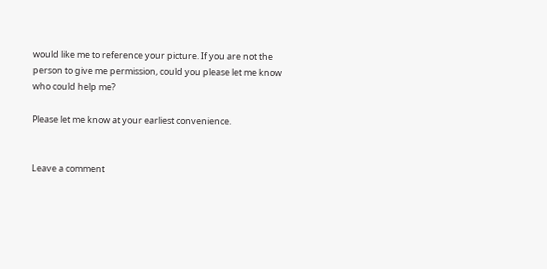would like me to reference your picture. If you are not the person to give me permission, could you please let me know who could help me?

Please let me know at your earliest convenience.


Leave a comment